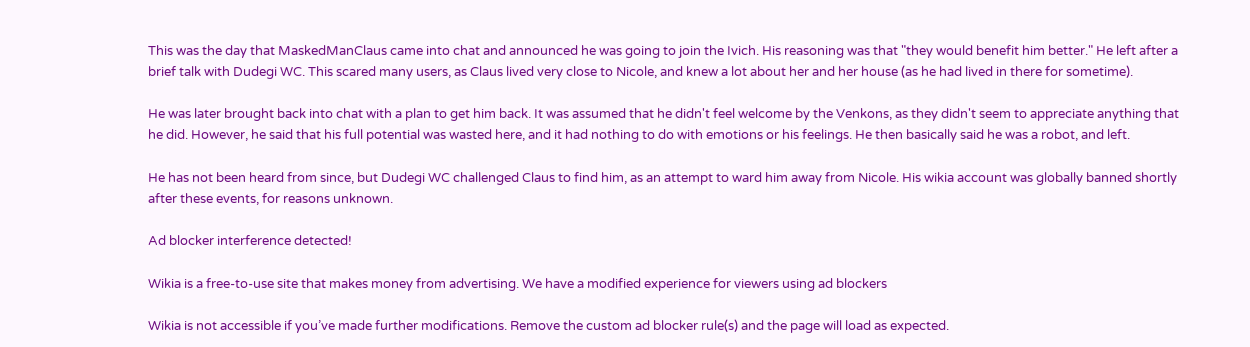This was the day that MaskedManClaus came into chat and announced he was going to join the Ivich. His reasoning was that "they would benefit him better." He left after a brief talk with Dudegi WC. This scared many users, as Claus lived very close to Nicole, and knew a lot about her and her house (as he had lived in there for sometime).

He was later brought back into chat with a plan to get him back. It was assumed that he didn't feel welcome by the Venkons, as they didn't seem to appreciate anything that he did. However, he said that his full potential was wasted here, and it had nothing to do with emotions or his feelings. He then basically said he was a robot, and left.

He has not been heard from since, but Dudegi WC challenged Claus to find him, as an attempt to ward him away from Nicole. His wikia account was globally banned shortly after these events, for reasons unknown.

Ad blocker interference detected!

Wikia is a free-to-use site that makes money from advertising. We have a modified experience for viewers using ad blockers

Wikia is not accessible if you’ve made further modifications. Remove the custom ad blocker rule(s) and the page will load as expected.